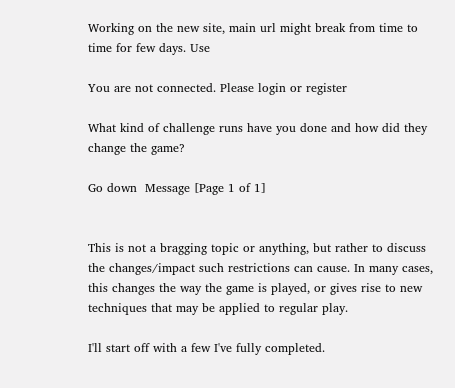Working on the new site, main url might break from time to time for few days. Use

You are not connected. Please login or register

What kind of challenge runs have you done and how did they change the game?

Go down  Message [Page 1 of 1]


This is not a bragging topic or anything, but rather to discuss the changes/impact such restrictions can cause. In many cases, this changes the way the game is played, or gives rise to new techniques that may be applied to regular play.

I'll start off with a few I've fully completed.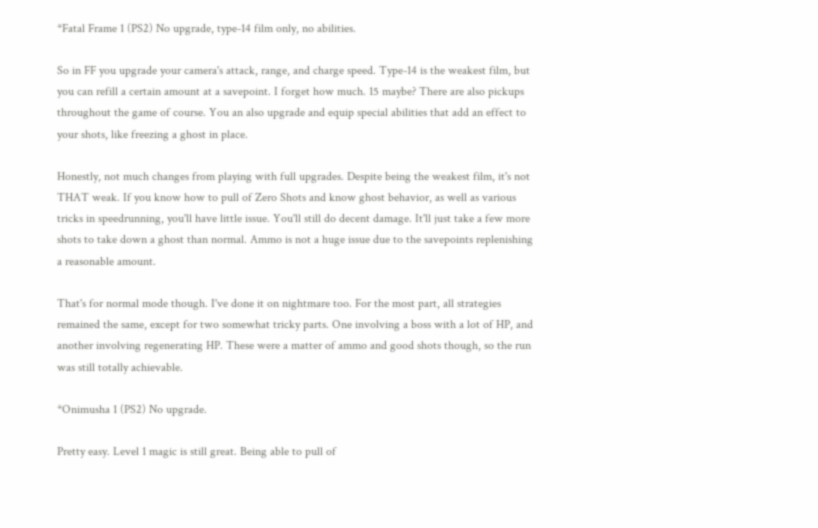*Fatal Frame 1 (PS2) No upgrade, type-14 film only, no abilities.

So in FF you upgrade your camera's attack, range, and charge speed. Type-14 is the weakest film, but you can refill a certain amount at a savepoint. I forget how much. 15 maybe? There are also pickups throughout the game of course. You an also upgrade and equip special abilities that add an effect to your shots, like freezing a ghost in place.

Honestly, not much changes from playing with full upgrades. Despite being the weakest film, it's not THAT weak. If you know how to pull of Zero Shots and know ghost behavior, as well as various tricks in speedrunning, you'll have little issue. You'll still do decent damage. It'll just take a few more shots to take down a ghost than normal. Ammo is not a huge issue due to the savepoints replenishing a reasonable amount.

That's for normal mode though. I've done it on nightmare too. For the most part, all strategies remained the same, except for two somewhat tricky parts. One involving a boss with a lot of HP, and another involving regenerating HP. These were a matter of ammo and good shots though, so the run was still totally achievable.

*Onimusha 1 (PS2) No upgrade.

Pretty easy. Level 1 magic is still great. Being able to pull of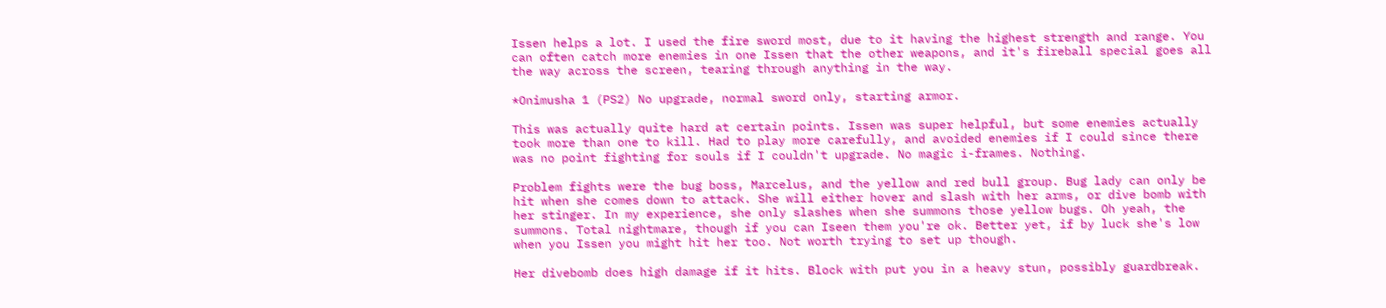Issen helps a lot. I used the fire sword most, due to it having the highest strength and range. You can often catch more enemies in one Issen that the other weapons, and it's fireball special goes all the way across the screen, tearing through anything in the way.

*Onimusha 1 (PS2) No upgrade, normal sword only, starting armor.

This was actually quite hard at certain points. Issen was super helpful, but some enemies actually took more than one to kill. Had to play more carefully, and avoided enemies if I could since there was no point fighting for souls if I couldn't upgrade. No magic i-frames. Nothing.

Problem fights were the bug boss, Marcelus, and the yellow and red bull group. Bug lady can only be hit when she comes down to attack. She will either hover and slash with her arms, or dive bomb with her stinger. In my experience, she only slashes when she summons those yellow bugs. Oh yeah, the summons. Total nightmare, though if you can Iseen them you're ok. Better yet, if by luck she's low when you Issen you might hit her too. Not worth trying to set up though.

Her divebomb does high damage if it hits. Block with put you in a heavy stun, possibly guardbreak.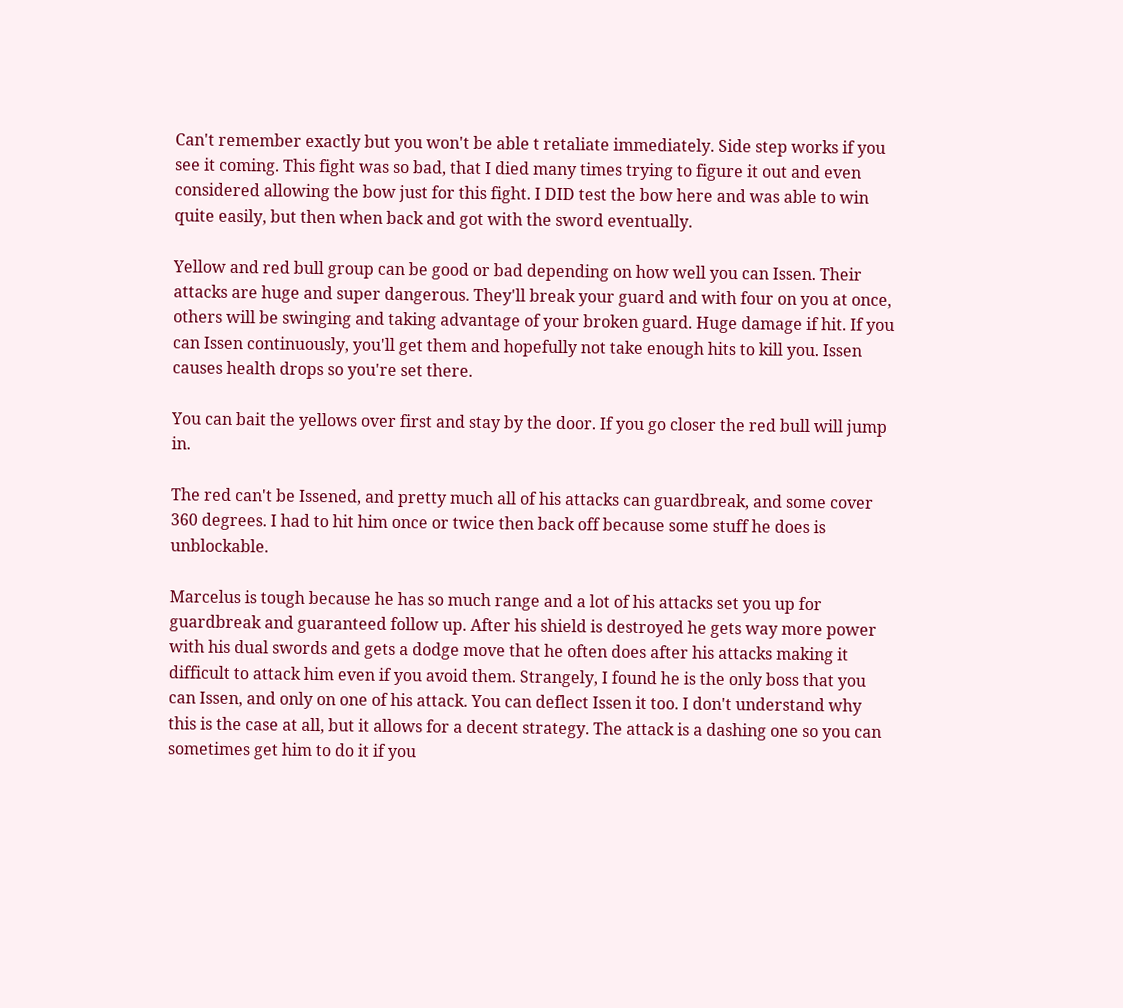Can't remember exactly but you won't be able t retaliate immediately. Side step works if you see it coming. This fight was so bad, that I died many times trying to figure it out and even considered allowing the bow just for this fight. I DID test the bow here and was able to win quite easily, but then when back and got with the sword eventually.

Yellow and red bull group can be good or bad depending on how well you can Issen. Their attacks are huge and super dangerous. They'll break your guard and with four on you at once, others will be swinging and taking advantage of your broken guard. Huge damage if hit. If you can Issen continuously, you'll get them and hopefully not take enough hits to kill you. Issen causes health drops so you're set there.

You can bait the yellows over first and stay by the door. If you go closer the red bull will jump in.

The red can't be Issened, and pretty much all of his attacks can guardbreak, and some cover 360 degrees. I had to hit him once or twice then back off because some stuff he does is unblockable.

Marcelus is tough because he has so much range and a lot of his attacks set you up for guardbreak and guaranteed follow up. After his shield is destroyed he gets way more power with his dual swords and gets a dodge move that he often does after his attacks making it difficult to attack him even if you avoid them. Strangely, I found he is the only boss that you can Issen, and only on one of his attack. You can deflect Issen it too. I don't understand why this is the case at all, but it allows for a decent strategy. The attack is a dashing one so you can sometimes get him to do it if you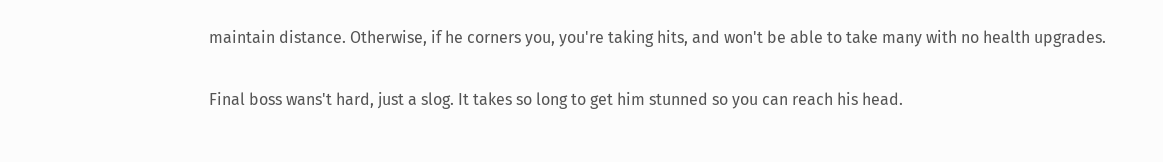maintain distance. Otherwise, if he corners you, you're taking hits, and won't be able to take many with no health upgrades.

Final boss wans't hard, just a slog. It takes so long to get him stunned so you can reach his head.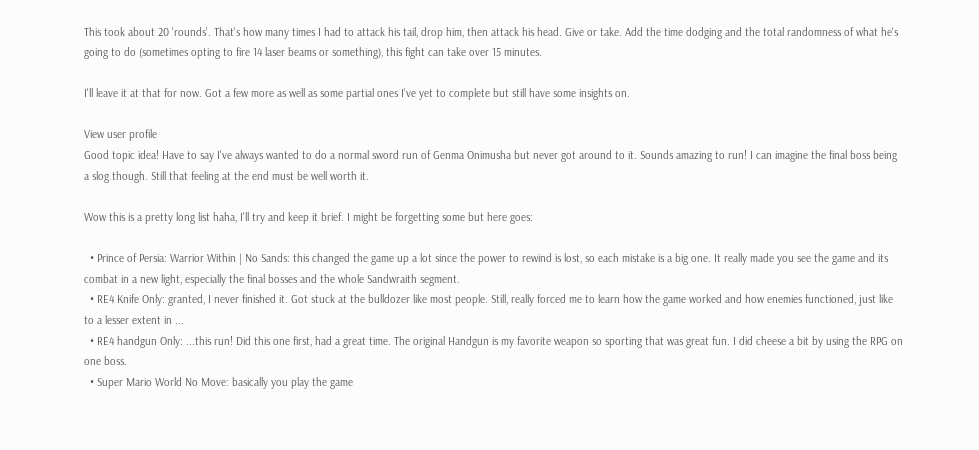This took about 20 'rounds'. That's how many times I had to attack his tail, drop him, then attack his head. Give or take. Add the time dodging and the total randomness of what he's going to do (sometimes opting to fire 14 laser beams or something), this fight can take over 15 minutes.

I'll leave it at that for now. Got a few more as well as some partial ones I've yet to complete but still have some insights on.

View user profile
Good topic idea! Have to say I've always wanted to do a normal sword run of Genma Onimusha but never got around to it. Sounds amazing to run! I can imagine the final boss being a slog though. Still that feeling at the end must be well worth it.

Wow this is a pretty long list haha, I'll try and keep it brief. I might be forgetting some but here goes:

  • Prince of Persia: Warrior Within | No Sands: this changed the game up a lot since the power to rewind is lost, so each mistake is a big one. It really made you see the game and its combat in a new light, especially the final bosses and the whole Sandwraith segment.
  • RE4 Knife Only: granted, I never finished it. Got stuck at the bulldozer like most people. Still, really forced me to learn how the game worked and how enemies functioned, just like to a lesser extent in ...
  • RE4 handgun Only: ...this run! Did this one first, had a great time. The original Handgun is my favorite weapon so sporting that was great fun. I did cheese a bit by using the RPG on one boss.
  • Super Mario World No Move: basically you play the game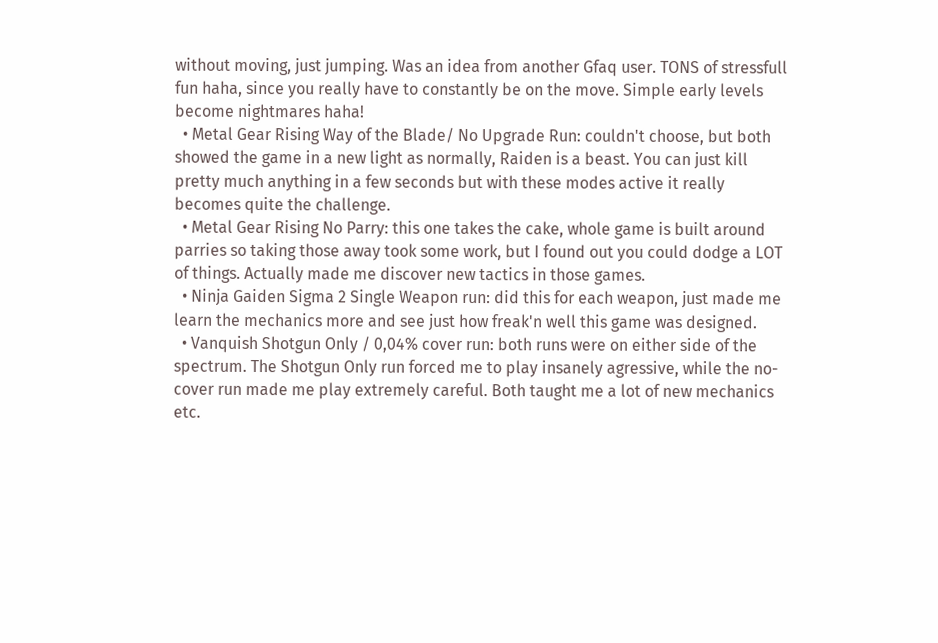without moving, just jumping. Was an idea from another Gfaq user. TONS of stressfull fun haha, since you really have to constantly be on the move. Simple early levels become nightmares haha!
  • Metal Gear Rising Way of the Blade/ No Upgrade Run: couldn't choose, but both showed the game in a new light as normally, Raiden is a beast. You can just kill pretty much anything in a few seconds but with these modes active it really becomes quite the challenge.
  • Metal Gear Rising No Parry: this one takes the cake, whole game is built around parries so taking those away took some work, but I found out you could dodge a LOT of things. Actually made me discover new tactics in those games.
  • Ninja Gaiden Sigma 2 Single Weapon run: did this for each weapon, just made me learn the mechanics more and see just how freak'n well this game was designed.
  • Vanquish Shotgun Only / 0,04% cover run: both runs were on either side of the spectrum. The Shotgun Only run forced me to play insanely agressive, while the no-cover run made me play extremely careful. Both taught me a lot of new mechanics etc.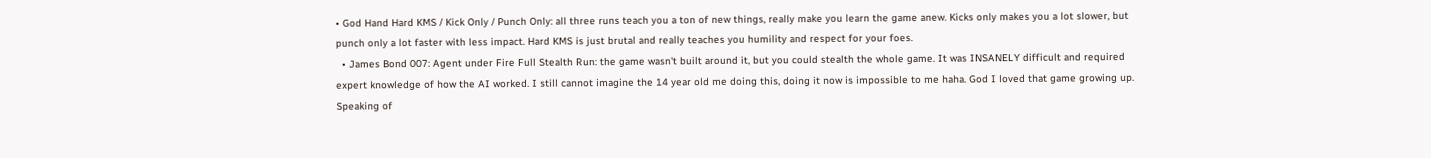• God Hand Hard KMS / Kick Only / Punch Only: all three runs teach you a ton of new things, really make you learn the game anew. Kicks only makes you a lot slower, but punch only a lot faster with less impact. Hard KMS is just brutal and really teaches you humility and respect for your foes.
  • James Bond 007: Agent under Fire Full Stealth Run: the game wasn't built around it, but you could stealth the whole game. It was INSANELY difficult and required expert knowledge of how the AI worked. I still cannot imagine the 14 year old me doing this, doing it now is impossible to me haha. God I loved that game growing up. Speaking of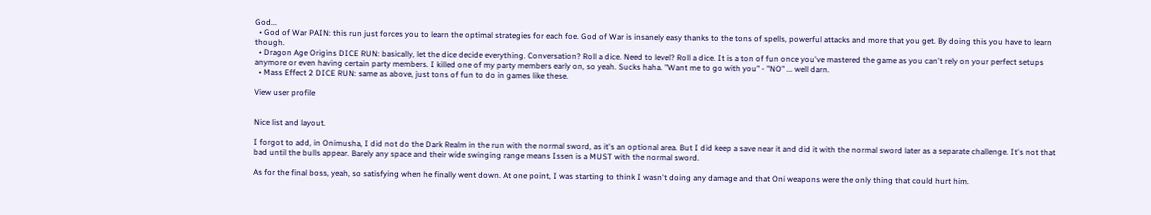God...
  • God of War PAIN: this run just forces you to learn the optimal strategies for each foe. God of War is insanely easy thanks to the tons of spells, powerful attacks and more that you get. By doing this you have to learn though.
  • Dragon Age Origins DICE RUN: basically, let the dice decide everything. Conversation? Roll a dice. Need to level? Roll a dice. It is a ton of fun once you've mastered the game as you can't rely on your perfect setups anymore or even having certain party members. I killed one of my party members early on, so yeah. Sucks haha. "Want me to go with you" - "NO" ... well darn.
  • Mass Effect 2 DICE RUN: same as above, just tons of fun to do in games like these.

View user profile


Nice list and layout.

I forgot to add, in Onimusha, I did not do the Dark Realm in the run with the normal sword, as it's an optional area. But I did keep a save near it and did it with the normal sword later as a separate challenge. It's not that bad until the bulls appear. Barely any space and their wide swinging range means Issen is a MUST with the normal sword.

As for the final boss, yeah, so satisfying when he finally went down. At one point, I was starting to think I wasn't doing any damage and that Oni weapons were the only thing that could hurt him.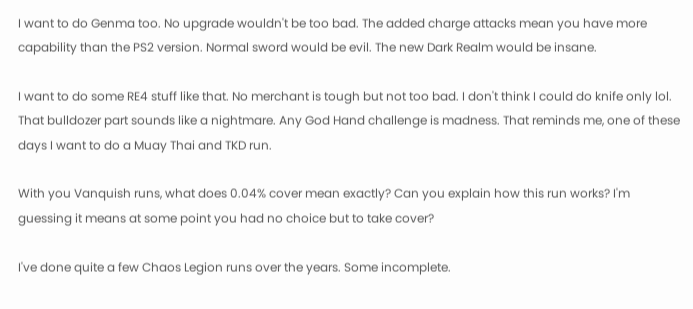I want to do Genma too. No upgrade wouldn't be too bad. The added charge attacks mean you have more capability than the PS2 version. Normal sword would be evil. The new Dark Realm would be insane.

I want to do some RE4 stuff like that. No merchant is tough but not too bad. I don't think I could do knife only lol. That bulldozer part sounds like a nightmare. Any God Hand challenge is madness. That reminds me, one of these days I want to do a Muay Thai and TKD run.

With you Vanquish runs, what does 0.04% cover mean exactly? Can you explain how this run works? I'm guessing it means at some point you had no choice but to take cover?

I've done quite a few Chaos Legion runs over the years. Some incomplete.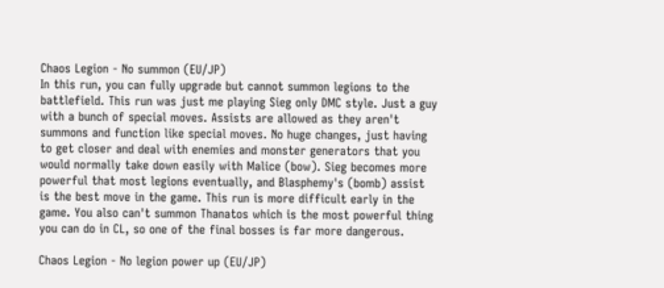Chaos Legion - No summon (EU/JP)
In this run, you can fully upgrade but cannot summon legions to the battlefield. This run was just me playing Sieg only DMC style. Just a guy with a bunch of special moves. Assists are allowed as they aren't summons and function like special moves. No huge changes, just having to get closer and deal with enemies and monster generators that you would normally take down easily with Malice (bow). Sieg becomes more powerful that most legions eventually, and Blasphemy's (bomb) assist is the best move in the game. This run is more difficult early in the game. You also can't summon Thanatos which is the most powerful thing you can do in CL, so one of the final bosses is far more dangerous.

Chaos Legion - No legion power up (EU/JP)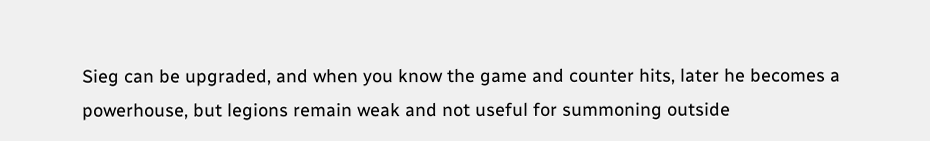Sieg can be upgraded, and when you know the game and counter hits, later he becomes a powerhouse, but legions remain weak and not useful for summoning outside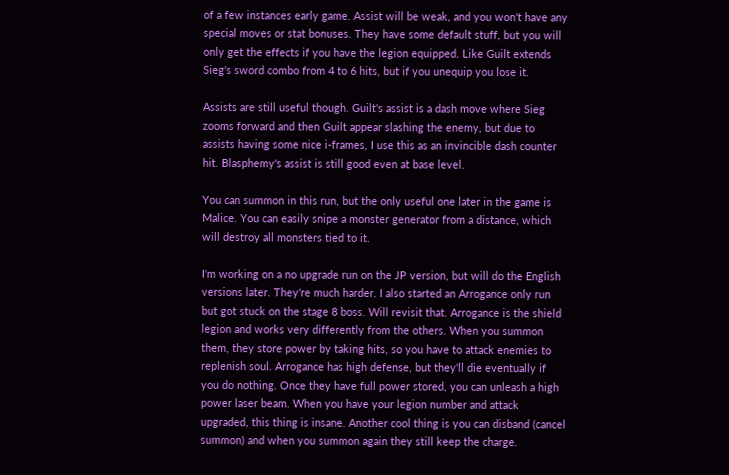of a few instances early game. Assist will be weak, and you won't have any special moves or stat bonuses. They have some default stuff, but you will only get the effects if you have the legion equipped. Like Guilt extends Sieg's sword combo from 4 to 6 hits, but if you unequip you lose it.

Assists are still useful though. Guilt's assist is a dash move where Sieg zooms forward and then Guilt appear slashing the enemy, but due to assists having some nice i-frames, I use this as an invincible dash counter hit. Blasphemy's assist is still good even at base level.

You can summon in this run, but the only useful one later in the game is Malice. You can easily snipe a monster generator from a distance, which will destroy all monsters tied to it.

I'm working on a no upgrade run on the JP version, but will do the English versions later. They're much harder. I also started an Arrogance only run but got stuck on the stage 8 boss. Will revisit that. Arrogance is the shield legion and works very differently from the others. When you summon them, they store power by taking hits, so you have to attack enemies to replenish soul. Arrogance has high defense, but they'll die eventually if you do nothing. Once they have full power stored, you can unleash a high power laser beam. When you have your legion number and attack upgraded, this thing is insane. Another cool thing is you can disband (cancel summon) and when you summon again they still keep the charge.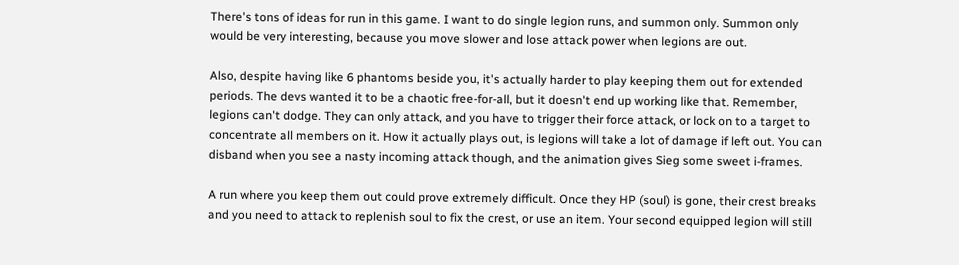There's tons of ideas for run in this game. I want to do single legion runs, and summon only. Summon only would be very interesting, because you move slower and lose attack power when legions are out.

Also, despite having like 6 phantoms beside you, it's actually harder to play keeping them out for extended periods. The devs wanted it to be a chaotic free-for-all, but it doesn't end up working like that. Remember, legions can't dodge. They can only attack, and you have to trigger their force attack, or lock on to a target to concentrate all members on it. How it actually plays out, is legions will take a lot of damage if left out. You can disband when you see a nasty incoming attack though, and the animation gives Sieg some sweet i-frames.

A run where you keep them out could prove extremely difficult. Once they HP (soul) is gone, their crest breaks and you need to attack to replenish soul to fix the crest, or use an item. Your second equipped legion will still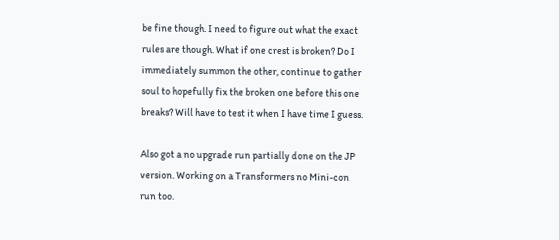be fine though. I need to figure out what the exact rules are though. What if one crest is broken? Do I immediately summon the other, continue to gather soul to hopefully fix the broken one before this one breaks? Will have to test it when I have time I guess.

Also got a no upgrade run partially done on the JP version. Working on a Transformers no Mini-con run too.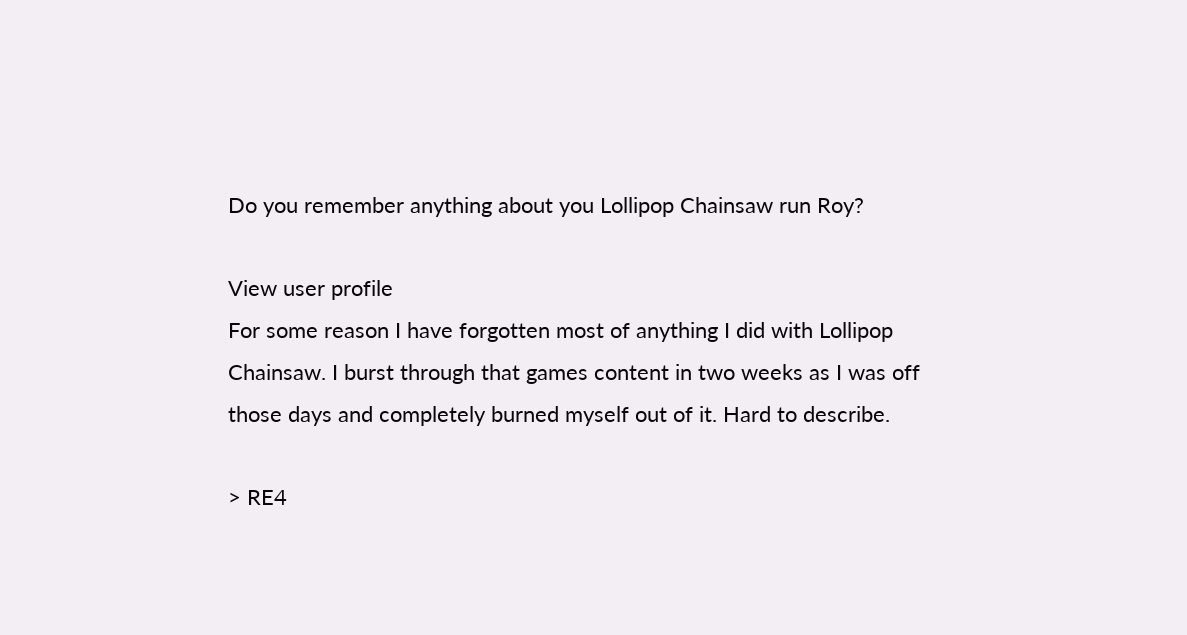Do you remember anything about you Lollipop Chainsaw run Roy?

View user profile
For some reason I have forgotten most of anything I did with Lollipop Chainsaw. I burst through that games content in two weeks as I was off those days and completely burned myself out of it. Hard to describe.

> RE4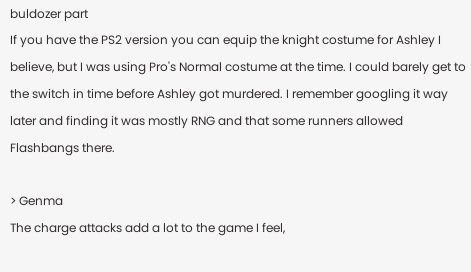buldozer part
If you have the PS2 version you can equip the knight costume for Ashley I believe, but I was using Pro's Normal costume at the time. I could barely get to the switch in time before Ashley got murdered. I remember googling it way later and finding it was mostly RNG and that some runners allowed Flashbangs there.

> Genma
The charge attacks add a lot to the game I feel,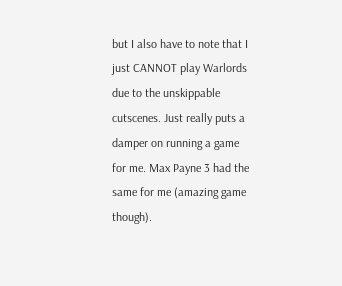but I also have to note that I just CANNOT play Warlords due to the unskippable cutscenes. Just really puts a damper on running a game for me. Max Payne 3 had the same for me (amazing game though).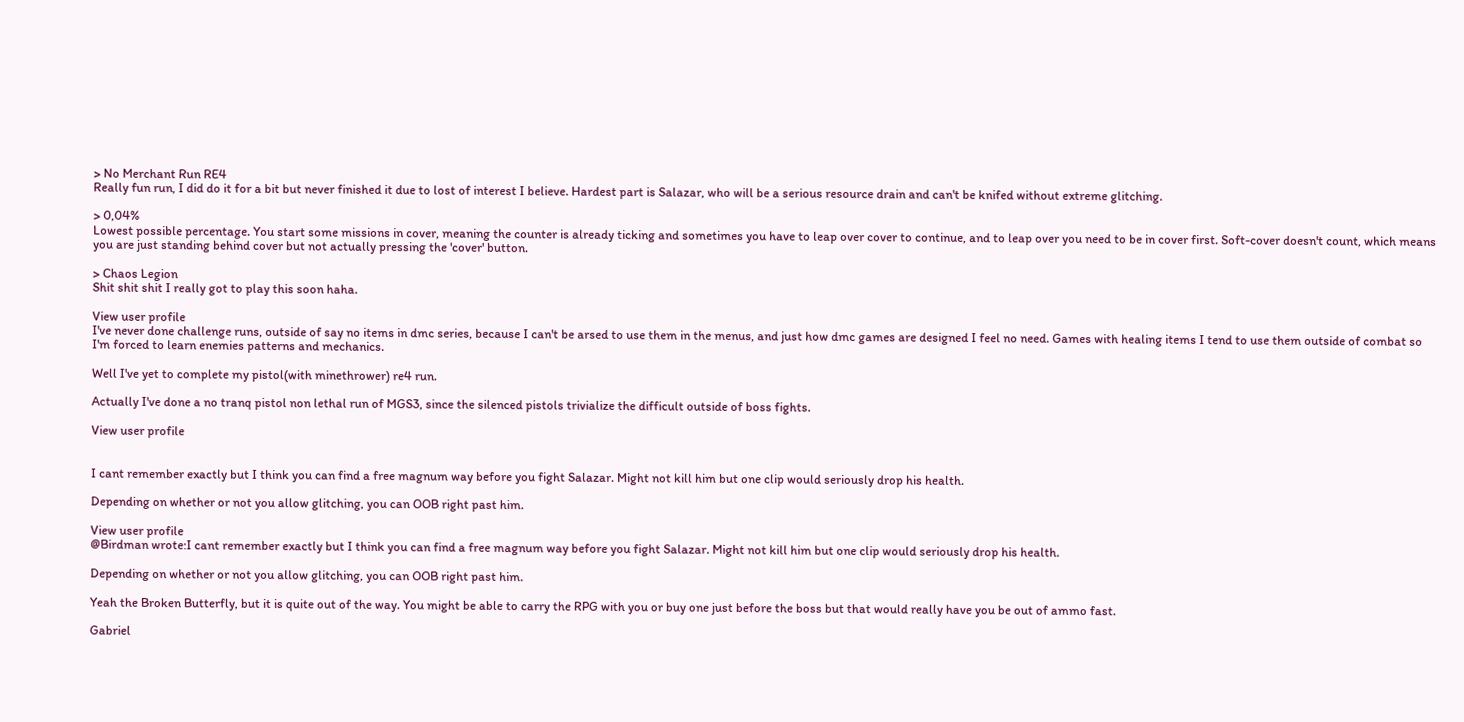> No Merchant Run RE4
Really fun run, I did do it for a bit but never finished it due to lost of interest I believe. Hardest part is Salazar, who will be a serious resource drain and can't be knifed without extreme glitching.

> 0,04%
Lowest possible percentage. You start some missions in cover, meaning the counter is already ticking and sometimes you have to leap over cover to continue, and to leap over you need to be in cover first. Soft-cover doesn't count, which means you are just standing behind cover but not actually pressing the 'cover' button.

> Chaos Legion
Shit shit shit I really got to play this soon haha.

View user profile
I've never done challenge runs, outside of say no items in dmc series, because I can't be arsed to use them in the menus, and just how dmc games are designed I feel no need. Games with healing items I tend to use them outside of combat so I'm forced to learn enemies patterns and mechanics.

Well I've yet to complete my pistol(with minethrower) re4 run.

Actually I've done a no tranq pistol non lethal run of MGS3, since the silenced pistols trivialize the difficult outside of boss fights.

View user profile


I cant remember exactly but I think you can find a free magnum way before you fight Salazar. Might not kill him but one clip would seriously drop his health.

Depending on whether or not you allow glitching, you can OOB right past him.

View user profile
@Birdman wrote:I cant remember exactly but I think you can find a free magnum way before you fight Salazar. Might not kill him but one clip would seriously drop his health.

Depending on whether or not you allow glitching, you can OOB right past him.

Yeah the Broken Butterfly, but it is quite out of the way. You might be able to carry the RPG with you or buy one just before the boss but that would really have you be out of ammo fast.

Gabriel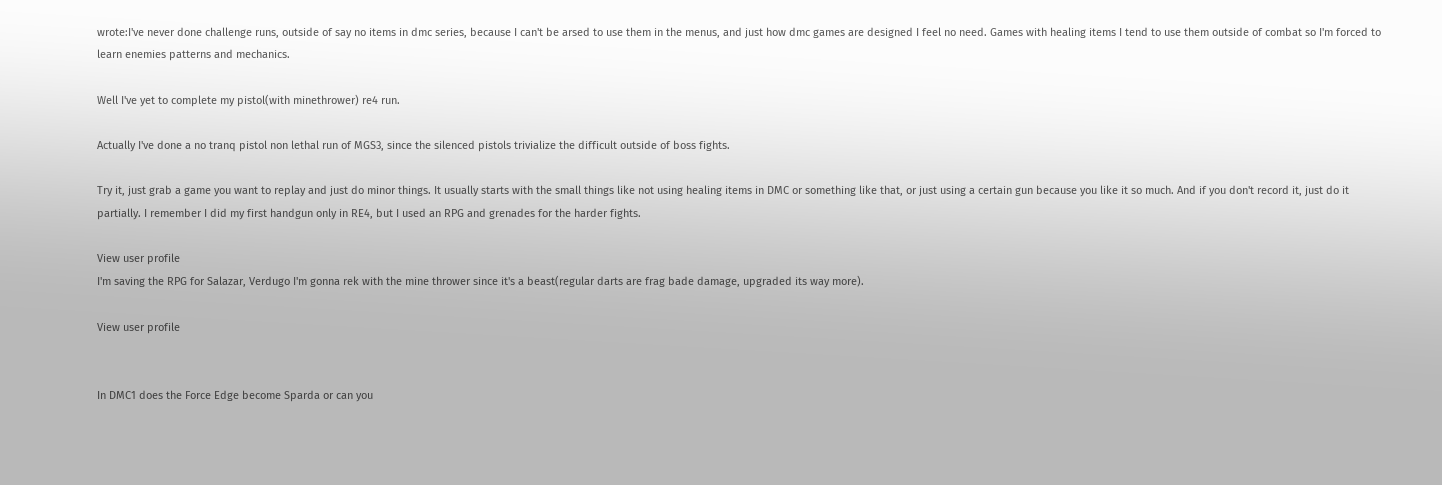wrote:I've never done challenge runs, outside of say no items in dmc series, because I can't be arsed to use them in the menus, and just how dmc games are designed I feel no need. Games with healing items I tend to use them outside of combat so I'm forced to learn enemies patterns and mechanics.

Well I've yet to complete my pistol(with minethrower) re4 run.

Actually I've done a no tranq pistol non lethal run of MGS3, since the silenced pistols trivialize the difficult outside of boss fights.

Try it, just grab a game you want to replay and just do minor things. It usually starts with the small things like not using healing items in DMC or something like that, or just using a certain gun because you like it so much. And if you don't record it, just do it partially. I remember I did my first handgun only in RE4, but I used an RPG and grenades for the harder fights.

View user profile
I'm saving the RPG for Salazar, Verdugo I'm gonna rek with the mine thrower since it's a beast(regular darts are frag bade damage, upgraded its way more).

View user profile


In DMC1 does the Force Edge become Sparda or can you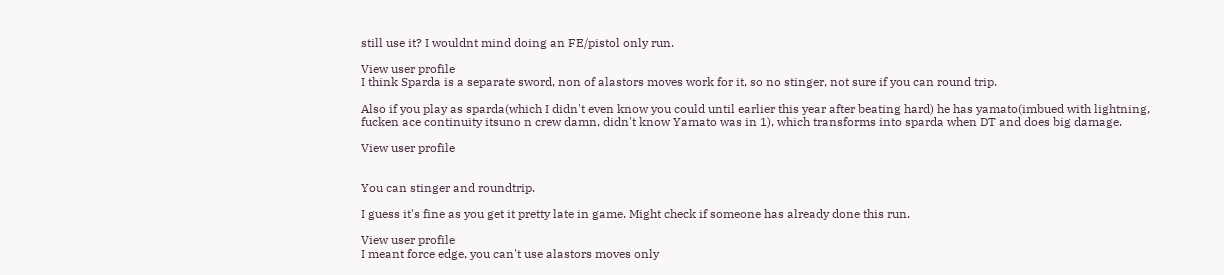still use it? I wouldnt mind doing an FE/pistol only run.

View user profile
I think Sparda is a separate sword, non of alastors moves work for it, so no stinger, not sure if you can round trip.

Also if you play as sparda(which I didn't even know you could until earlier this year after beating hard) he has yamato(imbued with lightning, fucken ace continuity itsuno n crew damn, didn't know Yamato was in 1), which transforms into sparda when DT and does big damage.

View user profile


You can stinger and roundtrip.

I guess it's fine as you get it pretty late in game. Might check if someone has already done this run.

View user profile
I meant force edge, you can't use alastors moves only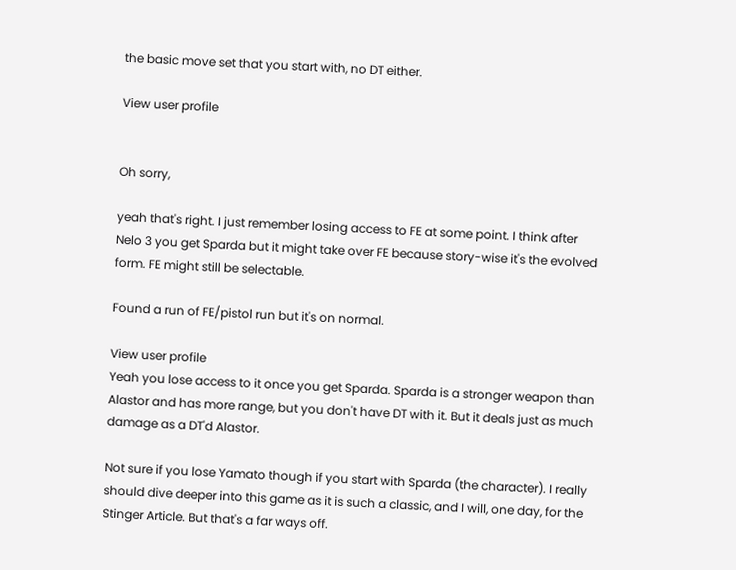the basic move set that you start with, no DT either.

View user profile


Oh sorry,

yeah that's right. I just remember losing access to FE at some point. I think after Nelo 3 you get Sparda but it might take over FE because story-wise it's the evolved form. FE might still be selectable.

Found a run of FE/pistol run but it's on normal.

View user profile
Yeah you lose access to it once you get Sparda. Sparda is a stronger weapon than Alastor and has more range, but you don't have DT with it. But it deals just as much damage as a DT'd Alastor.

Not sure if you lose Yamato though if you start with Sparda (the character). I really should dive deeper into this game as it is such a classic, and I will, one day, for the Stinger Article. But that's a far ways off.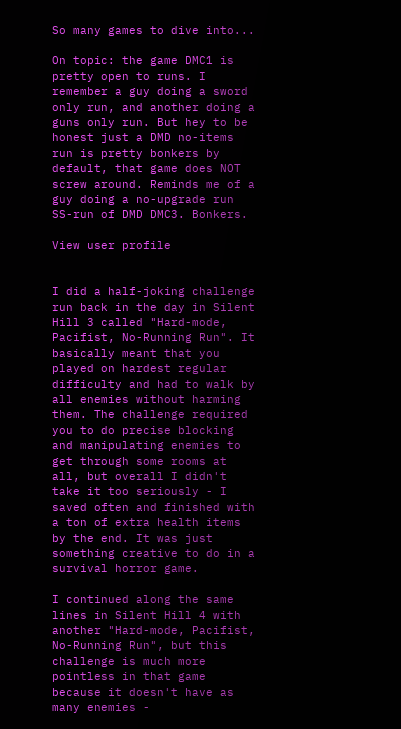So many games to dive into...

On topic: the game DMC1 is pretty open to runs. I remember a guy doing a sword only run, and another doing a guns only run. But hey to be honest just a DMD no-items run is pretty bonkers by default, that game does NOT screw around. Reminds me of a guy doing a no-upgrade run SS-run of DMD DMC3. Bonkers.

View user profile


I did a half-joking challenge run back in the day in Silent Hill 3 called "Hard-mode, Pacifist, No-Running Run". It basically meant that you played on hardest regular difficulty and had to walk by all enemies without harming them. The challenge required you to do precise blocking and manipulating enemies to get through some rooms at all, but overall I didn't take it too seriously - I saved often and finished with a ton of extra health items by the end. It was just something creative to do in a survival horror game.

I continued along the same lines in Silent Hill 4 with another "Hard-mode, Pacifist, No-Running Run", but this challenge is much more pointless in that game because it doesn't have as many enemies -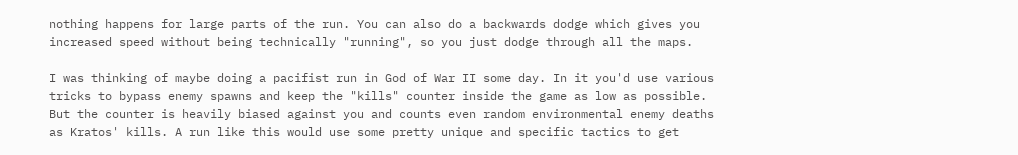nothing happens for large parts of the run. You can also do a backwards dodge which gives you increased speed without being technically "running", so you just dodge through all the maps.

I was thinking of maybe doing a pacifist run in God of War II some day. In it you'd use various tricks to bypass enemy spawns and keep the "kills" counter inside the game as low as possible. But the counter is heavily biased against you and counts even random environmental enemy deaths as Kratos' kills. A run like this would use some pretty unique and specific tactics to get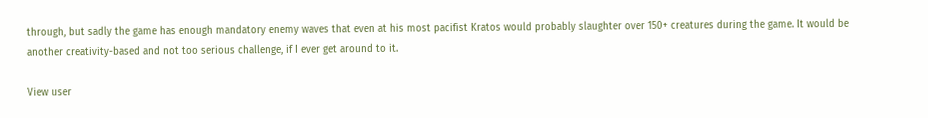through, but sadly the game has enough mandatory enemy waves that even at his most pacifist Kratos would probably slaughter over 150+ creatures during the game. It would be another creativity-based and not too serious challenge, if I ever get around to it.

View user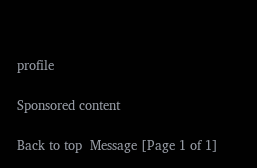profile

Sponsored content

Back to top  Message [Page 1 of 1]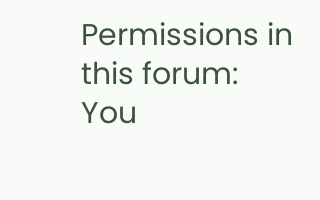Permissions in this forum:
You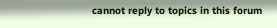cannot reply to topics in this forum